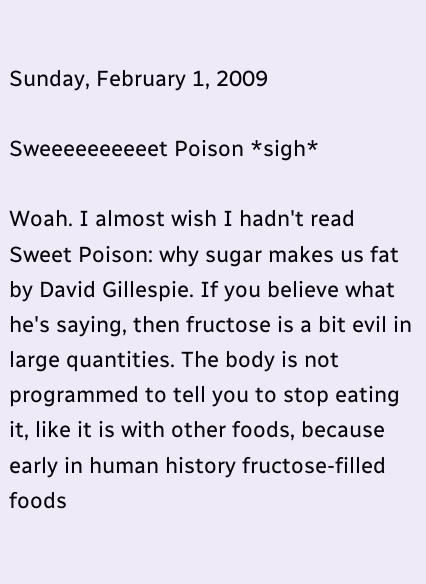Sunday, February 1, 2009

Sweeeeeeeeeet Poison *sigh*

Woah. I almost wish I hadn't read Sweet Poison: why sugar makes us fat by David Gillespie. If you believe what he's saying, then fructose is a bit evil in large quantities. The body is not programmed to tell you to stop eating it, like it is with other foods, because early in human history fructose-filled foods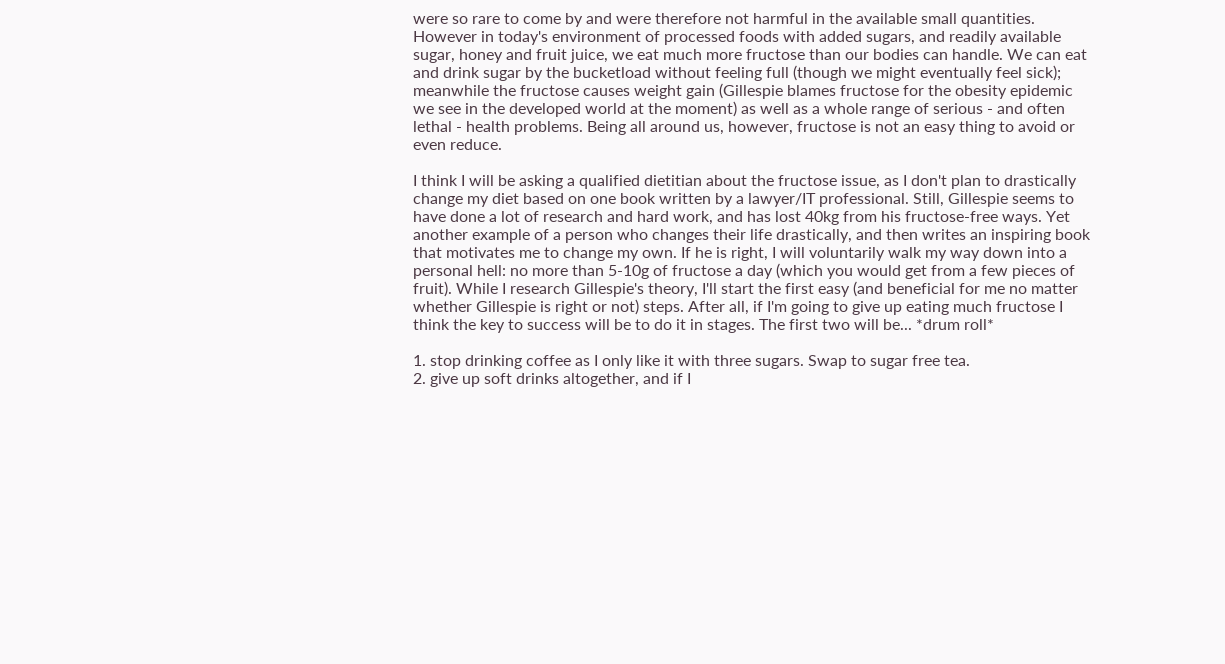were so rare to come by and were therefore not harmful in the available small quantities. However in today's environment of processed foods with added sugars, and readily available sugar, honey and fruit juice, we eat much more fructose than our bodies can handle. We can eat and drink sugar by the bucketload without feeling full (though we might eventually feel sick); meanwhile the fructose causes weight gain (Gillespie blames fructose for the obesity epidemic we see in the developed world at the moment) as well as a whole range of serious - and often lethal - health problems. Being all around us, however, fructose is not an easy thing to avoid or even reduce.

I think I will be asking a qualified dietitian about the fructose issue, as I don't plan to drastically change my diet based on one book written by a lawyer/IT professional. Still, Gillespie seems to have done a lot of research and hard work, and has lost 40kg from his fructose-free ways. Yet another example of a person who changes their life drastically, and then writes an inspiring book that motivates me to change my own. If he is right, I will voluntarily walk my way down into a personal hell: no more than 5-10g of fructose a day (which you would get from a few pieces of fruit). While I research Gillespie's theory, I'll start the first easy (and beneficial for me no matter whether Gillespie is right or not) steps. After all, if I'm going to give up eating much fructose I think the key to success will be to do it in stages. The first two will be... *drum roll*

1. stop drinking coffee as I only like it with three sugars. Swap to sugar free tea.
2. give up soft drinks altogether, and if I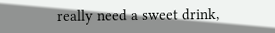really need a sweet drink,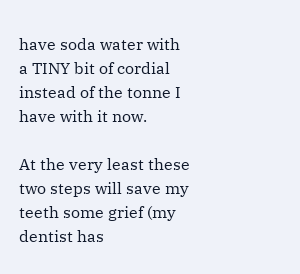have soda water with a TINY bit of cordial instead of the tonne I have with it now.

At the very least these two steps will save my teeth some grief (my dentist has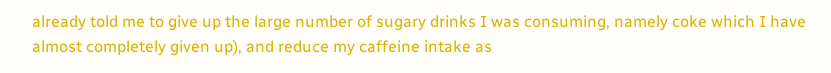already told me to give up the large number of sugary drinks I was consuming, namely coke which I have almost completely given up), and reduce my caffeine intake as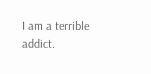I am a terrible addict.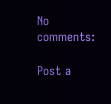No comments:

Post a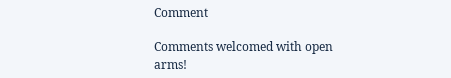Comment

Comments welcomed with open arms!